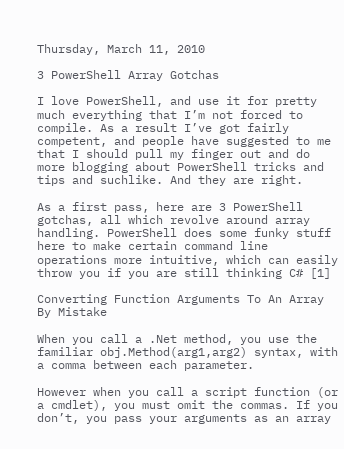Thursday, March 11, 2010

3 PowerShell Array Gotchas

I love PowerShell, and use it for pretty much everything that I’m not forced to compile. As a result I’ve got fairly competent, and people have suggested to me that I should pull my finger out and do more blogging about PowerShell tricks and tips and suchlike. And they are right.

As a first pass, here are 3 PowerShell gotchas, all which revolve around array handling. PowerShell does some funky stuff here to make certain command line operations more intuitive, which can easily throw you if you are still thinking C# [1]

Converting Function Arguments To An Array By Mistake

When you call a .Net method, you use the familiar obj.Method(arg1,arg2) syntax, with a comma between each parameter.

However when you call a script function (or a cmdlet), you must omit the commas. If you don’t, you pass your arguments as an array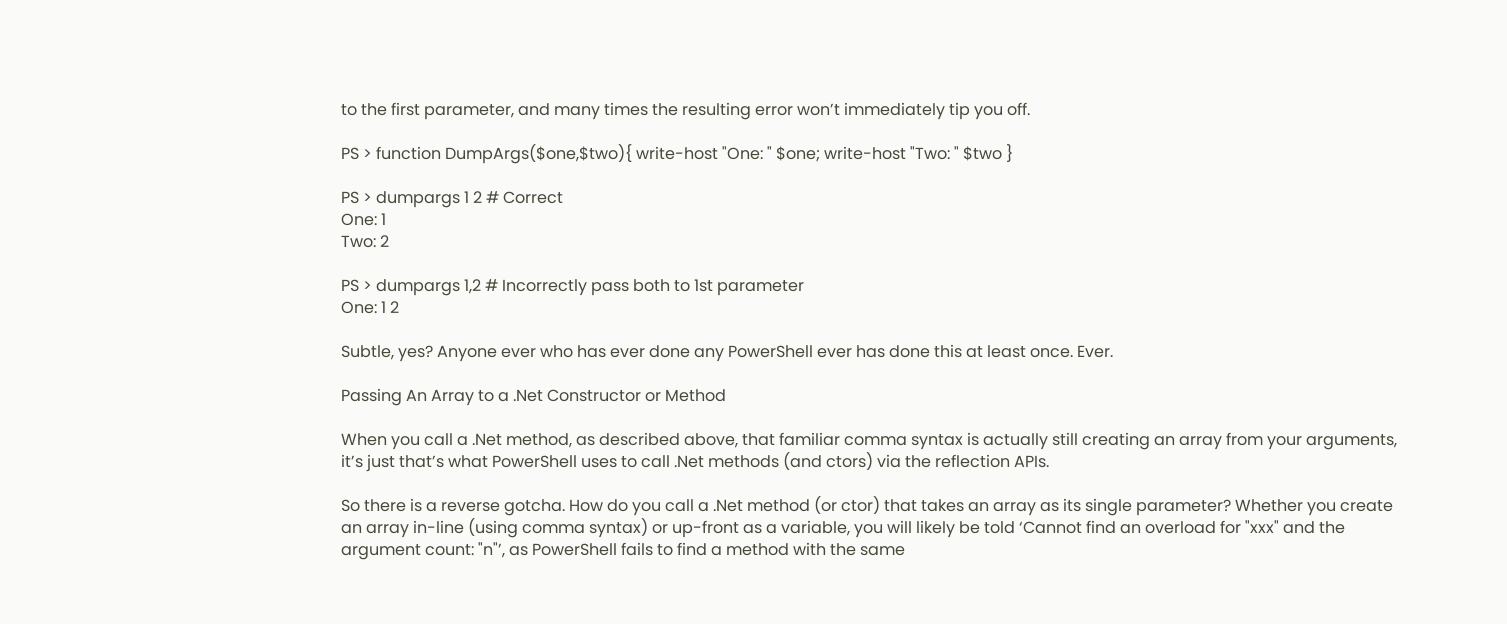to the first parameter, and many times the resulting error won’t immediately tip you off.

PS > function DumpArgs($one,$two){ write-host "One: " $one; write-host "Two: " $two }

PS > dumpargs 1 2 # Correct
One: 1
Two: 2

PS > dumpargs 1,2 # Incorrectly pass both to 1st parameter
One: 1 2

Subtle, yes? Anyone ever who has ever done any PowerShell ever has done this at least once. Ever.

Passing An Array to a .Net Constructor or Method

When you call a .Net method, as described above, that familiar comma syntax is actually still creating an array from your arguments, it’s just that’s what PowerShell uses to call .Net methods (and ctors) via the reflection APIs.

So there is a reverse gotcha. How do you call a .Net method (or ctor) that takes an array as its single parameter? Whether you create an array in-line (using comma syntax) or up-front as a variable, you will likely be told ‘Cannot find an overload for "xxx" and the argument count: "n"’, as PowerShell fails to find a method with the same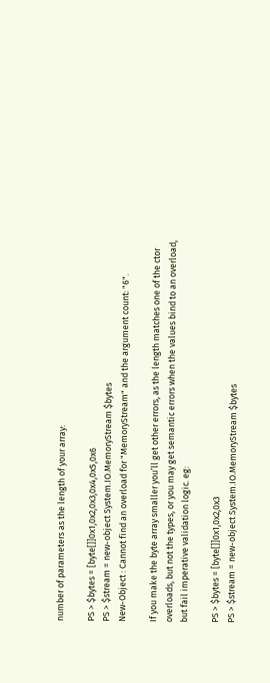number of parameters as the length of your array:

PS > $bytes = [byte[]]0x1,0x2,0x3,0x4,0x5,0x6
PS > $stream = new-object System.IO.MemoryStream $bytes
New-Object : Cannot find an overload for "MemoryStream" and the argument count: "6".

If you make the byte array smaller you’ll get other errors, as the length matches one of the ctor overloads, but not the types, or you may get semantic errors when the values bind to an overload, but fail imperative validation logic. eg:

PS > $bytes = [byte[]]0x1,0x2,0x3
PS > $stream = new-object System.IO.MemoryStream $bytes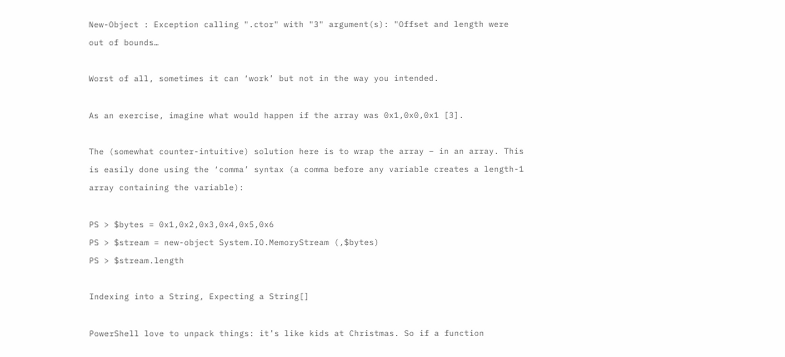New-Object : Exception calling ".ctor" with "3" argument(s): "Offset and length were out of bounds…

Worst of all, sometimes it can ‘work’ but not in the way you intended.

As an exercise, imagine what would happen if the array was 0x1,0x0,0x1 [3].

The (somewhat counter-intuitive) solution here is to wrap the array – in an array. This is easily done using the ‘comma’ syntax (a comma before any variable creates a length-1 array containing the variable):

PS > $bytes = 0x1,0x2,0x3,0x4,0x5,0x6
PS > $stream = new-object System.IO.MemoryStream (,$bytes)
PS > $stream.length

Indexing into a String, Expecting a String[]

PowerShell love to unpack things: it’s like kids at Christmas. So if a function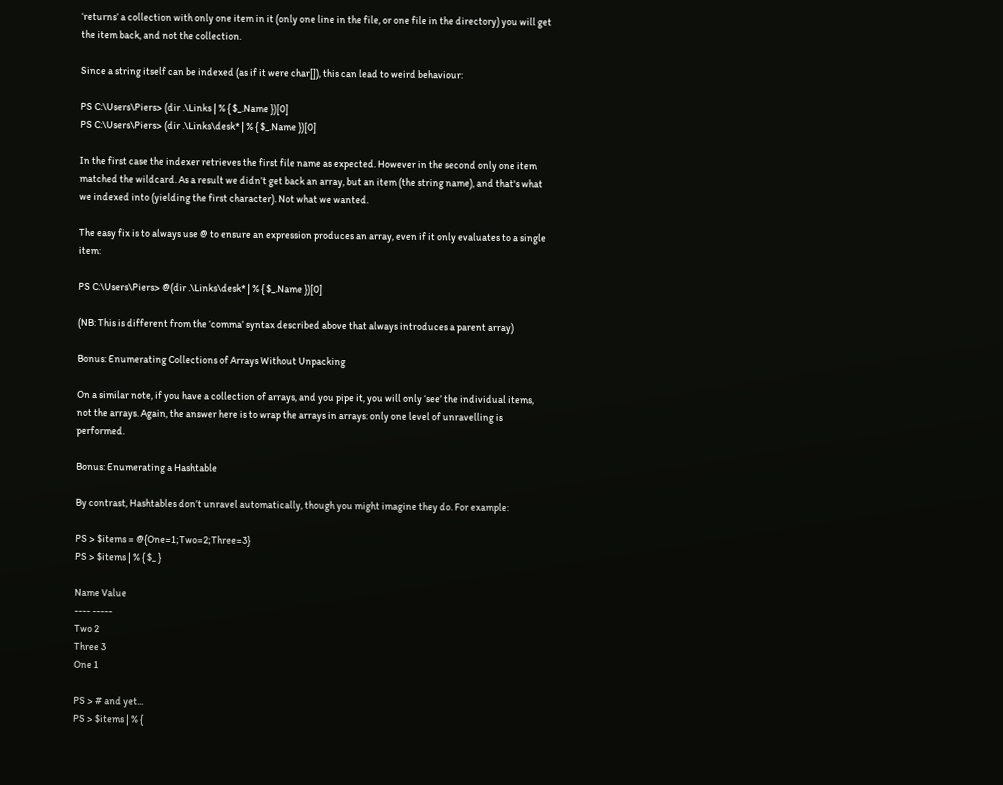‘returns’ a collection with only one item in it (only one line in the file, or one file in the directory) you will get the item back, and not the collection.

Since a string itself can be indexed (as if it were char[]), this can lead to weird behaviour:

PS C:\Users\Piers> (dir .\Links | % { $_.Name })[0]
PS C:\Users\Piers> (dir .\Links\desk* | % { $_.Name })[0]

In the first case the indexer retrieves the first file name as expected. However in the second only one item matched the wildcard. As a result we didn’t get back an array, but an item (the string name), and that's what we indexed into (yielding the first character). Not what we wanted.

The easy fix is to always use @ to ensure an expression produces an array, even if it only evaluates to a single item:

PS C:\Users\Piers> @(dir .\Links\desk* | % { $_.Name })[0]

(NB: This is different from the ‘comma’ syntax described above that always introduces a parent array)

Bonus: Enumerating Collections of Arrays Without Unpacking

On a similar note, if you have a collection of arrays, and you pipe it, you will only ‘see’ the individual items, not the arrays. Again, the answer here is to wrap the arrays in arrays: only one level of unravelling is performed.

Bonus: Enumerating a Hashtable

By contrast, Hashtables don’t unravel automatically, though you might imagine they do. For example:

PS > $items = @{One=1;Two=2;Three=3}
PS > $items | % { $_ }

Name Value
---- -----
Two 2
Three 3
One 1

PS > # and yet...
PS > $items | % {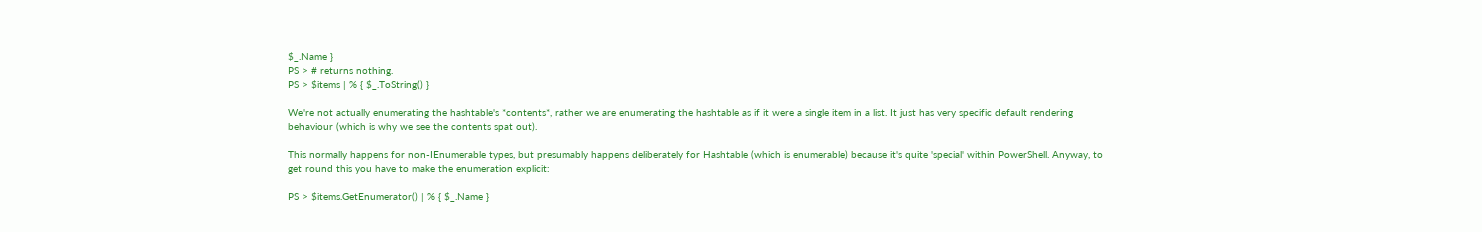$_.Name }
PS > # returns nothing.
PS > $items | % { $_.ToString() }

We're not actually enumerating the hashtable's *contents*, rather we are enumerating the hashtable as if it were a single item in a list. It just has very specific default rendering behaviour (which is why we see the contents spat out).

This normally happens for non-IEnumerable types, but presumably happens deliberately for Hashtable (which is enumerable) because it's quite 'special' within PowerShell. Anyway, to get round this you have to make the enumeration explicit:

PS > $items.GetEnumerator() | % { $_.Name }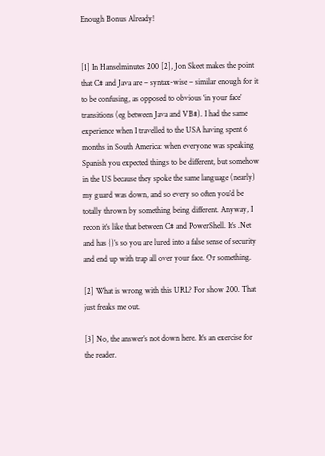Enough Bonus Already!


[1] In Hanselminutes 200 [2], Jon Skeet makes the point that C# and Java are – syntax-wise – similar enough for it to be confusing, as opposed to obvious ‘in your face’ transitions (eg between Java and VB#). I had the same experience when I travelled to the USA having spent 6 months in South America: when everyone was speaking Spanish you expected things to be different, but somehow in the US because they spoke the same language (nearly) my guard was down, and so every so often you’d be totally thrown by something being different. Anyway, I recon it’s like that between C# and PowerShell. It’s .Net and has {}’s so you are lured into a false sense of security and end up with trap all over your face. Or something.

[2] What is wrong with this URL? For show 200. That just freaks me out.

[3] No, the answer’s not down here. It’s an exercise for the reader.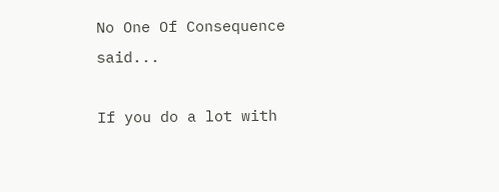No One Of Consequence said...

If you do a lot with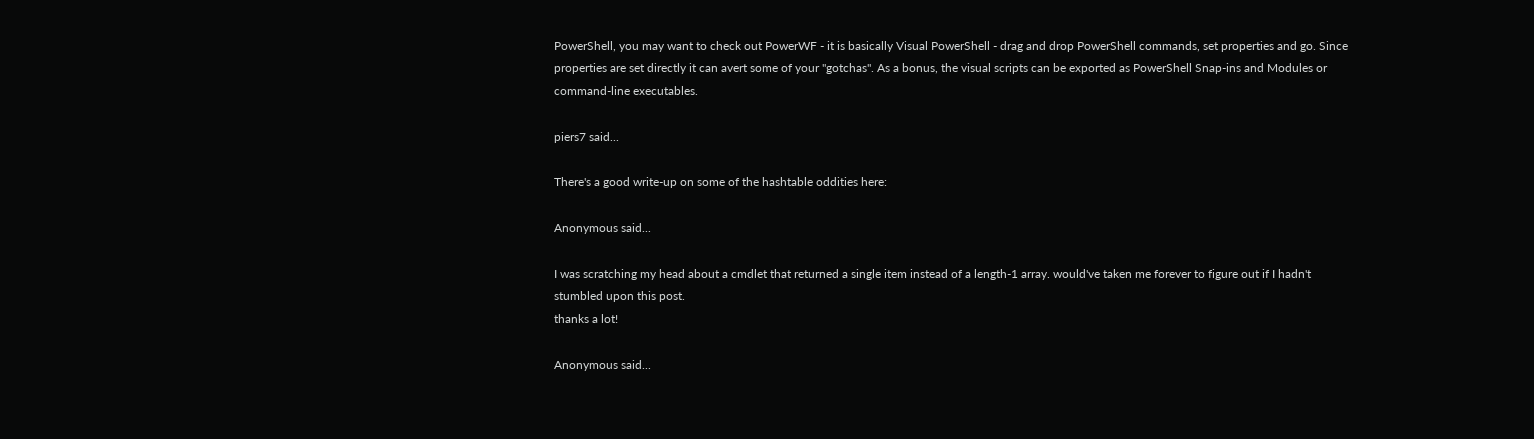PowerShell, you may want to check out PowerWF - it is basically Visual PowerShell - drag and drop PowerShell commands, set properties and go. Since properties are set directly it can avert some of your "gotchas". As a bonus, the visual scripts can be exported as PowerShell Snap-ins and Modules or command-line executables.

piers7 said...

There's a good write-up on some of the hashtable oddities here:

Anonymous said...

I was scratching my head about a cmdlet that returned a single item instead of a length-1 array. would've taken me forever to figure out if I hadn't stumbled upon this post.
thanks a lot!

Anonymous said...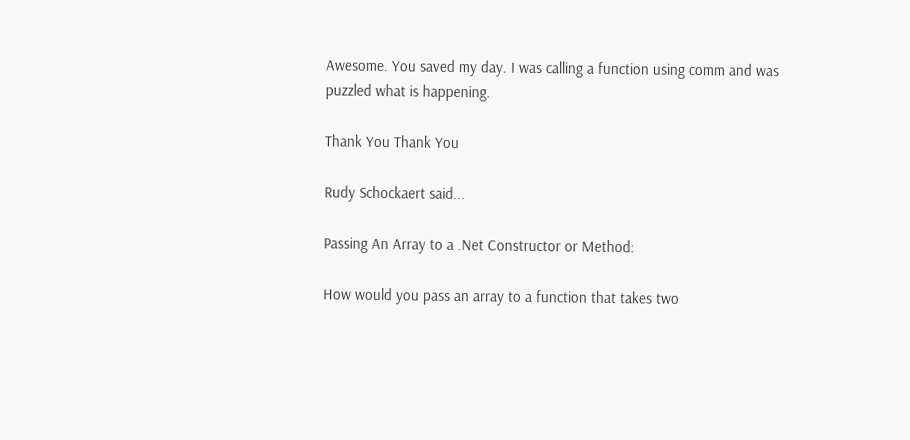Awesome. You saved my day. I was calling a function using comm and was puzzled what is happening.

Thank You Thank You

Rudy Schockaert said...

Passing An Array to a .Net Constructor or Method:

How would you pass an array to a function that takes two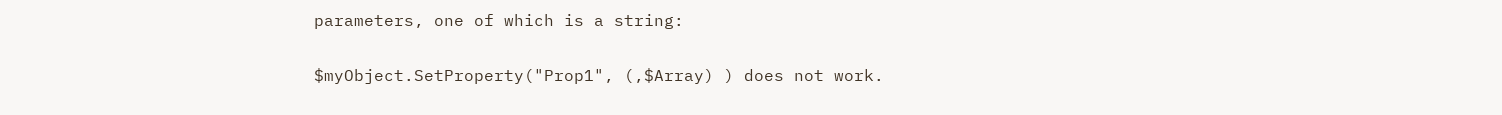parameters, one of which is a string:

$myObject.SetProperty("Prop1", (,$Array) ) does not work.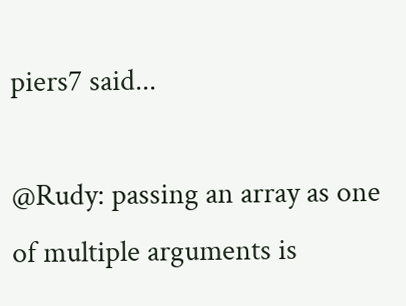piers7 said...

@Rudy: passing an array as one of multiple arguments is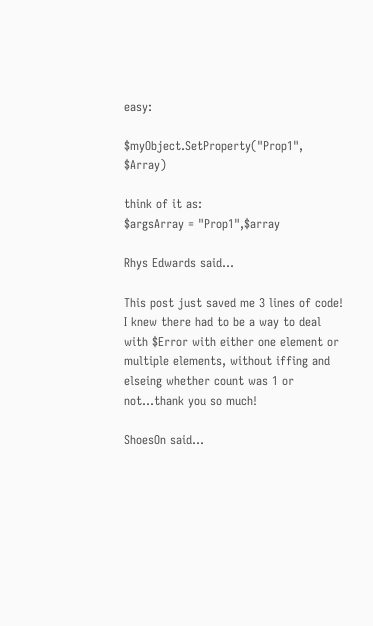easy:

$myObject.SetProperty("Prop1", $Array)

think of it as:
$argsArray = "Prop1",$array

Rhys Edwards said...

This post just saved me 3 lines of code! I knew there had to be a way to deal with $Error with either one element or multiple elements, without iffing and elseing whether count was 1 or not...thank you so much!

ShoesOn said...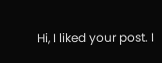Hi, I liked your post. I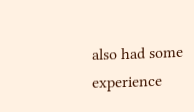also had some experience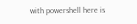with powershell here is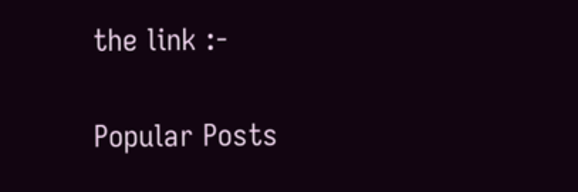the link :-

Popular Posts